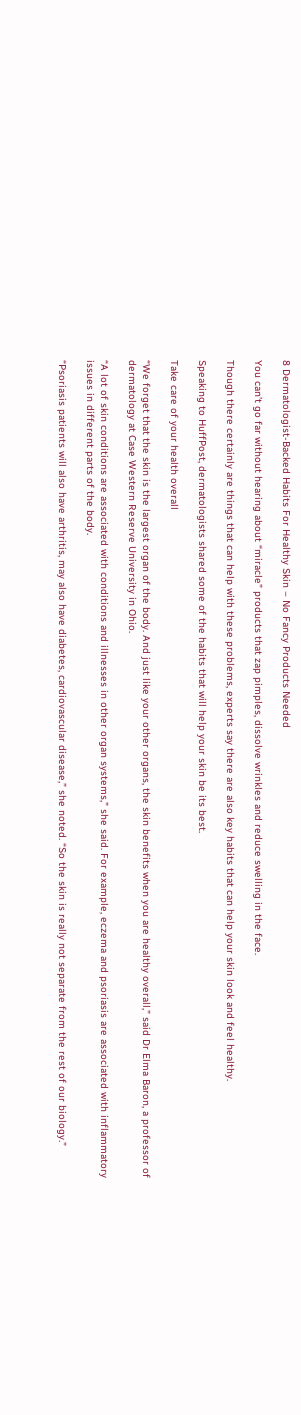8 Dermatologist-Backed Habits For Healthy Skin – No Fancy Products Needed

You can’t go far without hearing about “miracle” products that zap pimples, dissolve wrinkles and reduce swelling in the face.

Though there certainly are things that can help with these problems, experts say there are also key habits that can help your skin look and feel healthy.

Speaking to HuffPost, dermatologists shared some of the habits that will help your skin be its best.

Take care of your health overall

“We forget that the skin is the largest organ of the body. And just like your other organs, the skin benefits when you are healthy overall,” said Dr Elma Baron, a professor of dermatology at Case Western Reserve University in Ohio.

“A lot of skin conditions are associated with conditions and illnesses in other organ systems,” she said. For example, eczema and psoriasis are associated with inflammatory issues in different parts of the body.

“Psoriasis patients will also have arthritis, may also have diabetes, cardiovascular disease,” she noted. “So the skin is really not separate from the rest of our biology.”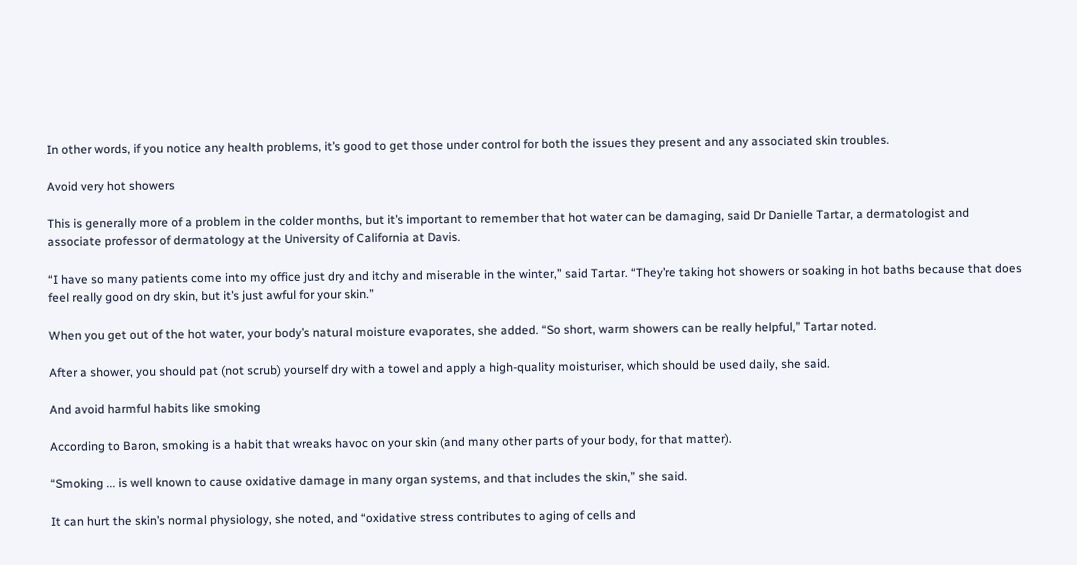In other words, if you notice any health problems, it’s good to get those under control for both the issues they present and any associated skin troubles.

Avoid very hot showers

This is generally more of a problem in the colder months, but it’s important to remember that hot water can be damaging, said Dr Danielle Tartar, a dermatologist and associate professor of dermatology at the University of California at Davis.

“I have so many patients come into my office just dry and itchy and miserable in the winter,” said Tartar. “They’re taking hot showers or soaking in hot baths because that does feel really good on dry skin, but it’s just awful for your skin.”

When you get out of the hot water, your body’s natural moisture evaporates, she added. “So short, warm showers can be really helpful,” Tartar noted.

After a shower, you should pat (not scrub) yourself dry with a towel and apply a high-quality moisturiser, which should be used daily, she said.

And avoid harmful habits like smoking

According to Baron, smoking is a habit that wreaks havoc on your skin (and many other parts of your body, for that matter).

“Smoking ... is well known to cause oxidative damage in many organ systems, and that includes the skin,” she said.

It can hurt the skin’s normal physiology, she noted, and “oxidative stress contributes to aging of cells and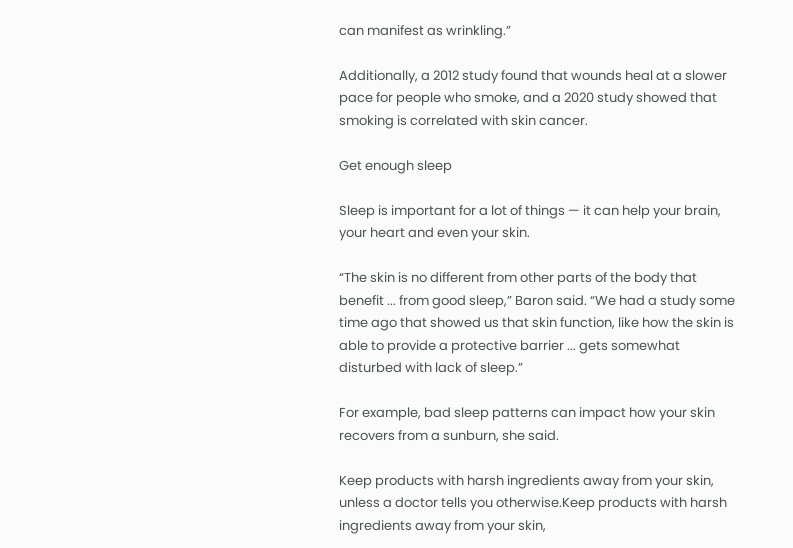can manifest as wrinkling.”

Additionally, a 2012 study found that wounds heal at a slower pace for people who smoke, and a 2020 study showed that smoking is correlated with skin cancer.

Get enough sleep

Sleep is important for a lot of things — it can help your brain, your heart and even your skin.

“The skin is no different from other parts of the body that benefit ... from good sleep,” Baron said. “We had a study some time ago that showed us that skin function, like how the skin is able to provide a protective barrier ... gets somewhat disturbed with lack of sleep.”

For example, bad sleep patterns can impact how your skin recovers from a sunburn, she said.

Keep products with harsh ingredients away from your skin, unless a doctor tells you otherwise.Keep products with harsh ingredients away from your skin,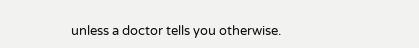unless a doctor tells you otherwise.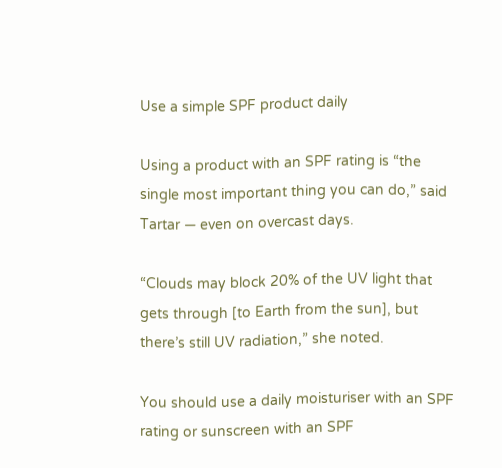Use a simple SPF product daily

Using a product with an SPF rating is “the single most important thing you can do,” said Tartar — even on overcast days.

“Clouds may block 20% of the UV light that gets through [to Earth from the sun], but there’s still UV radiation,” she noted.

You should use a daily moisturiser with an SPF rating or sunscreen with an SPF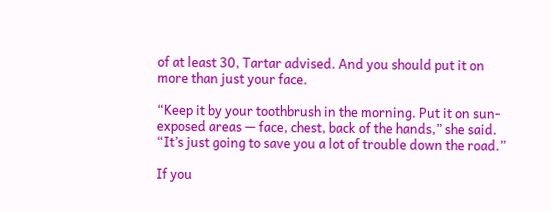of at least 30, Tartar advised. And you should put it on more than just your face.

“Keep it by your toothbrush in the morning. Put it on sun-exposed areas — face, chest, back of the hands,” she said. “It’s just going to save you a lot of trouble down the road.”

If you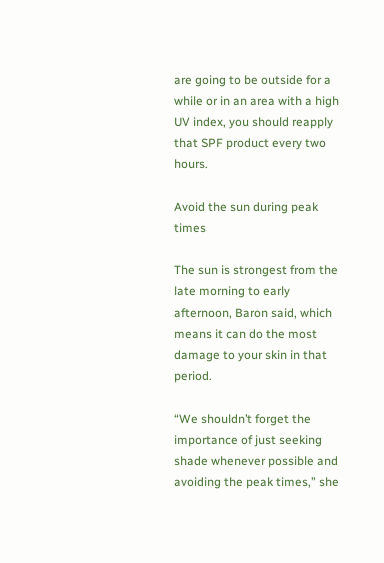are going to be outside for a while or in an area with a high UV index, you should reapply that SPF product every two hours.

Avoid the sun during peak times

The sun is strongest from the late morning to early afternoon, Baron said, which means it can do the most damage to your skin in that period.

“We shouldn’t forget the importance of just seeking shade whenever possible and avoiding the peak times,” she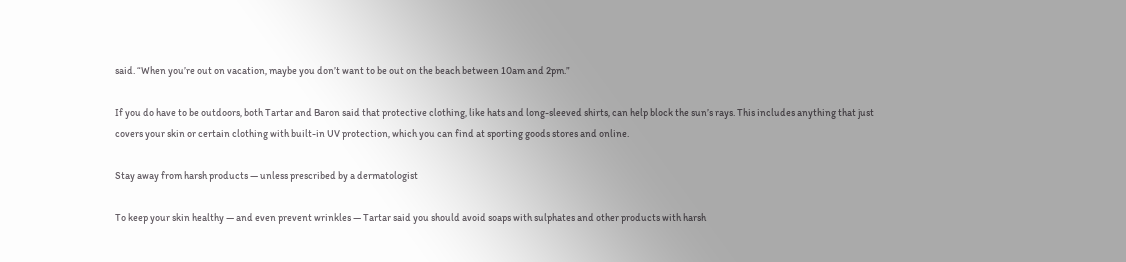said. “When you’re out on vacation, maybe you don’t want to be out on the beach between 10am and 2pm.”

If you do have to be outdoors, both Tartar and Baron said that protective clothing, like hats and long-sleeved shirts, can help block the sun’s rays. This includes anything that just covers your skin or certain clothing with built-in UV protection, which you can find at sporting goods stores and online.

Stay away from harsh products — unless prescribed by a dermatologist

To keep your skin healthy — and even prevent wrinkles — Tartar said you should avoid soaps with sulphates and other products with harsh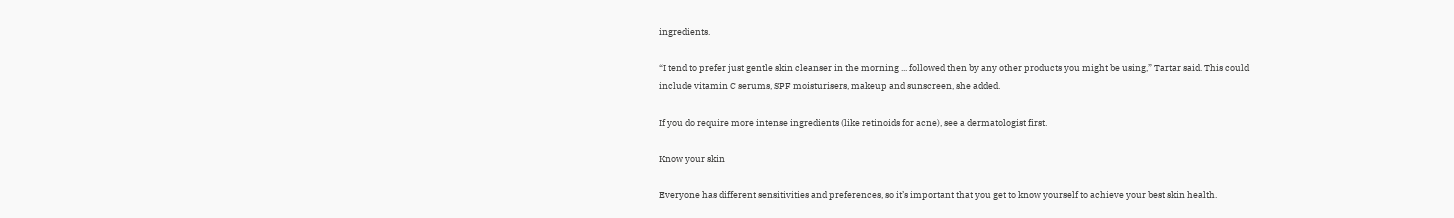ingredients.

“I tend to prefer just gentle skin cleanser in the morning ... followed then by any other products you might be using,” Tartar said. This could include vitamin C serums, SPF moisturisers, makeup and sunscreen, she added.

If you do require more intense ingredients (like retinoids for acne), see a dermatologist first.

Know your skin

Everyone has different sensitivities and preferences, so it’s important that you get to know yourself to achieve your best skin health.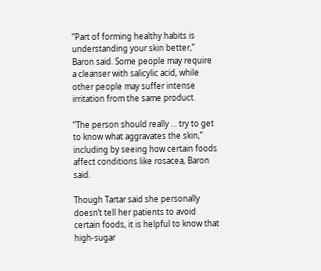“Part of forming healthy habits is understanding your skin better,” Baron said. Some people may require a cleanser with salicylic acid, while other people may suffer intense irritation from the same product.

“The person should really ... try to get to know what aggravates the skin,” including by seeing how certain foods affect conditions like rosacea, Baron said.

Though Tartar said she personally doesn’t tell her patients to avoid certain foods, it is helpful to know that high-sugar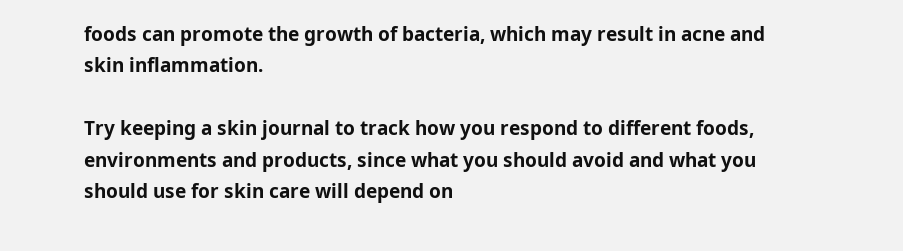foods can promote the growth of bacteria, which may result in acne and skin inflammation.

Try keeping a skin journal to track how you respond to different foods, environments and products, since what you should avoid and what you should use for skin care will depend on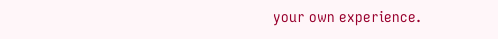your own experience.